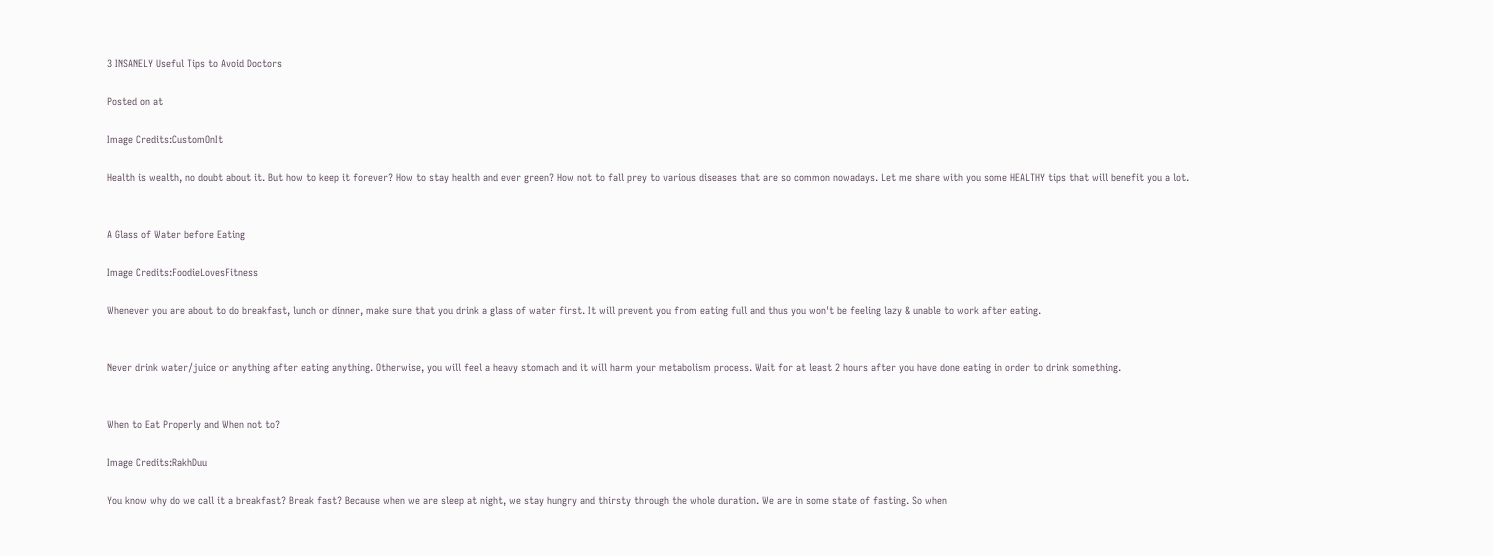3 INSANELY Useful Tips to Avoid Doctors

Posted on at

Image Credits:CustomOnIt

Health is wealth, no doubt about it. But how to keep it forever? How to stay health and ever green? How not to fall prey to various diseases that are so common nowadays. Let me share with you some HEALTHY tips that will benefit you a lot.


A Glass of Water before Eating

Image Credits:FoodieLovesFitness

Whenever you are about to do breakfast, lunch or dinner, make sure that you drink a glass of water first. It will prevent you from eating full and thus you won't be feeling lazy & unable to work after eating.


Never drink water/juice or anything after eating anything. Otherwise, you will feel a heavy stomach and it will harm your metabolism process. Wait for at least 2 hours after you have done eating in order to drink something.


When to Eat Properly and When not to?

Image Credits:RakhDuu

You know why do we call it a breakfast? Break fast? Because when we are sleep at night, we stay hungry and thirsty through the whole duration. We are in some state of fasting. So when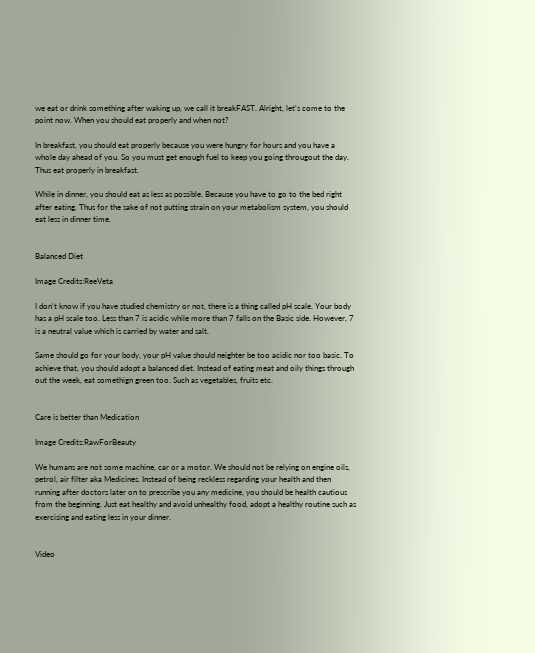we eat or drink something after waking up, we call it breakFAST. Alright, let's come to the point now. When you should eat properly and when not?

In breakfast, you should eat properly because you were hungry for hours and you have a whole day ahead of you. So you must get enough fuel to keep you going througout the day. Thus eat properly in breakfast.

While in dinner, you should eat as less as possible. Because you have to go to the bed right after eating. Thus for the sake of not putting strain on your metabolism system, you should eat less in dinner time.


Balanced Diet

Image Credits:ReeVeta

I don't know if you have studied chemistry or not, there is a thing called pH scale. Your body has a pH scale too. Less than 7 is acidic while more than 7 falls on the Basic side. However, 7 is a neutral value which is carried by water and salt.

Same should go for your body, your pH value should neighter be too acidic nor too basic. To achieve that, you should adopt a balanced diet. Instead of eating meat and oily things through out the week, eat somethign green too. Such as vegetables, fruits etc.


Care is better than Medication

Image Credits:RawForBeauty

We humans are not some machine, car or a motor. We should not be relying on engine oils, petrol, air filter aka Medicines. Instead of being reckless regarding your health and then running after doctors later on to prescribe you any medicine, you should be health cautious from the beginning. Just eat healthy and avoid unhealthy food, adopt a healthy routine such as exercising and eating less in your dinner.


Video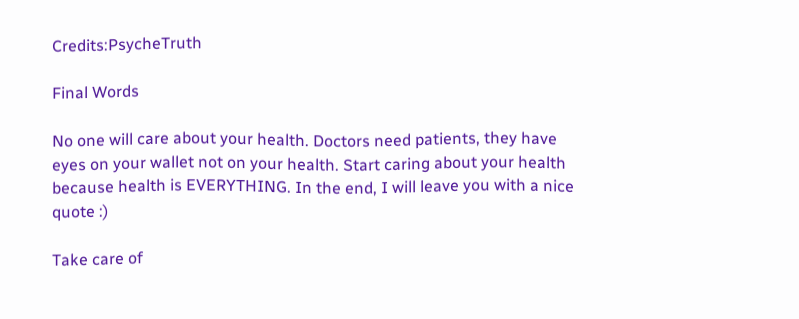Credits:PsycheTruth

Final Words

No one will care about your health. Doctors need patients, they have eyes on your wallet not on your health. Start caring about your health because health is EVERYTHING. In the end, I will leave you with a nice quote :)

Take care of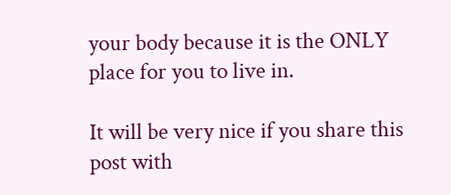your body because it is the ONLY place for you to live in.

It will be very nice if you share this post with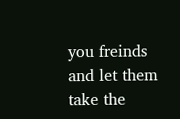you freinds and let them take the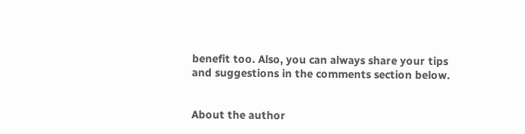benefit too. Also, you can always share your tips and suggestions in the comments section below.


About the author